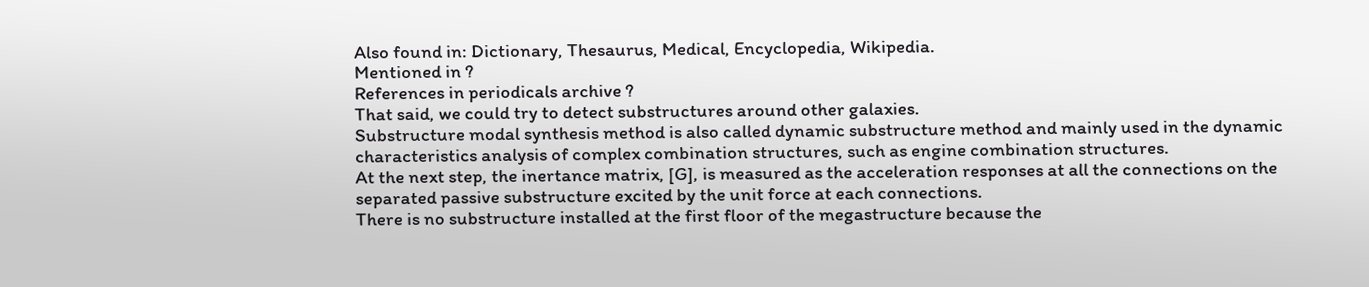Also found in: Dictionary, Thesaurus, Medical, Encyclopedia, Wikipedia.
Mentioned in ?
References in periodicals archive ?
That said, we could try to detect substructures around other galaxies.
Substructure modal synthesis method is also called dynamic substructure method and mainly used in the dynamic characteristics analysis of complex combination structures, such as engine combination structures.
At the next step, the inertance matrix, [G], is measured as the acceleration responses at all the connections on the separated passive substructure excited by the unit force at each connections.
There is no substructure installed at the first floor of the megastructure because the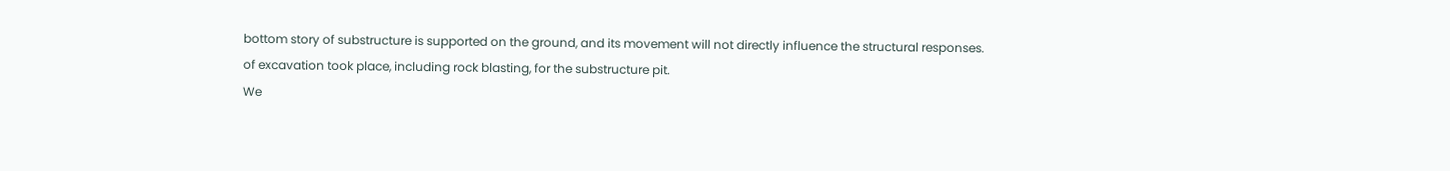bottom story of substructure is supported on the ground, and its movement will not directly influence the structural responses.
of excavation took place, including rock blasting, for the substructure pit.
We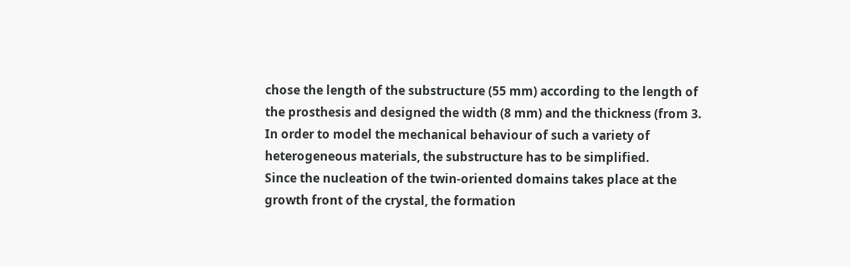chose the length of the substructure (55 mm) according to the length of the prosthesis and designed the width (8 mm) and the thickness (from 3.
In order to model the mechanical behaviour of such a variety of heterogeneous materials, the substructure has to be simplified.
Since the nucleation of the twin-oriented domains takes place at the growth front of the crystal, the formation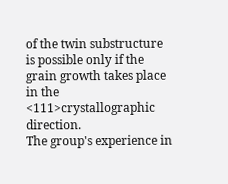of the twin substructure is possible only if the grain growth takes place in the <111>crystallographic direction.
The group's experience in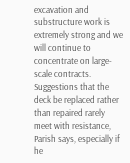excavation and substructure work is extremely strong and we will continue to concentrate on large-scale contracts.
Suggestions that the deck be replaced rather than repaired rarely meet with resistance, Parish says, especially if he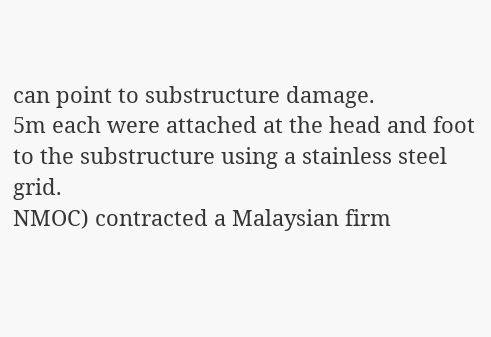can point to substructure damage.
5m each were attached at the head and foot to the substructure using a stainless steel grid.
NMOC) contracted a Malaysian firm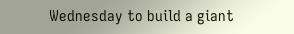Wednesday to build a giant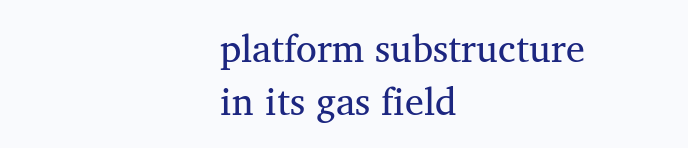platform substructure in its gas field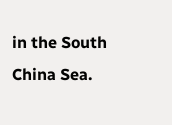in the South China Sea.